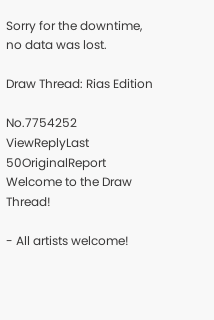Sorry for the downtime, no data was lost.

Draw Thread: Rias Edition

No.7754252 ViewReplyLast 50OriginalReport
Welcome to the Draw Thread!

- All artists welcome!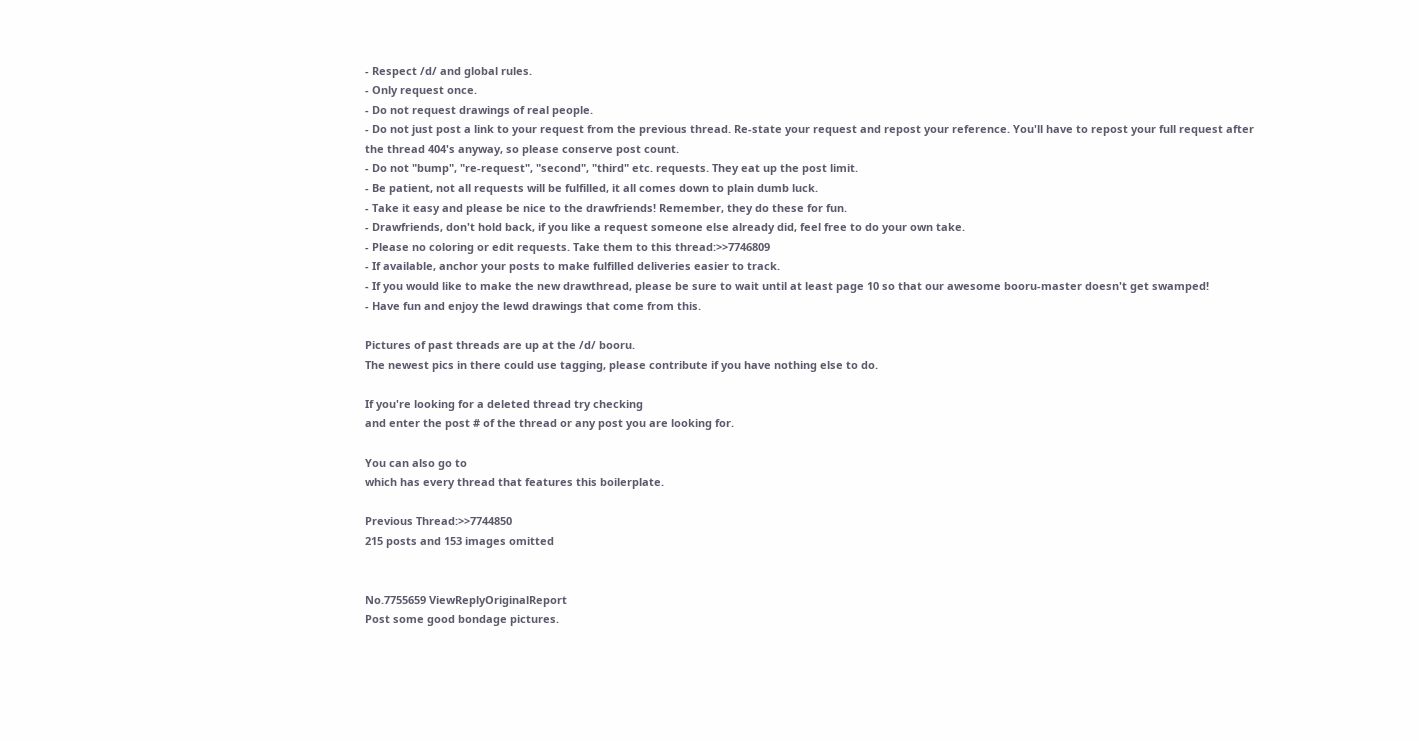- Respect /d/ and global rules.
- Only request once.
- Do not request drawings of real people.
- Do not just post a link to your request from the previous thread. Re-state your request and repost your reference. You'll have to repost your full request after the thread 404's anyway, so please conserve post count.
- Do not "bump", "re-request", "second", "third" etc. requests. They eat up the post limit.
- Be patient, not all requests will be fulfilled, it all comes down to plain dumb luck.
- Take it easy and please be nice to the drawfriends! Remember, they do these for fun.
- Drawfriends, don't hold back, if you like a request someone else already did, feel free to do your own take.
- Please no coloring or edit requests. Take them to this thread:>>7746809
- If available, anchor your posts to make fulfilled deliveries easier to track.
- If you would like to make the new drawthread, please be sure to wait until at least page 10 so that our awesome booru-master doesn't get swamped!
- Have fun and enjoy the lewd drawings that come from this.

Pictures of past threads are up at the /d/ booru.
The newest pics in there could use tagging, please contribute if you have nothing else to do.

If you're looking for a deleted thread try checking
and enter the post # of the thread or any post you are looking for.

You can also go to
which has every thread that features this boilerplate.

Previous Thread:>>7744850
215 posts and 153 images omitted


No.7755659 ViewReplyOriginalReport
Post some good bondage pictures.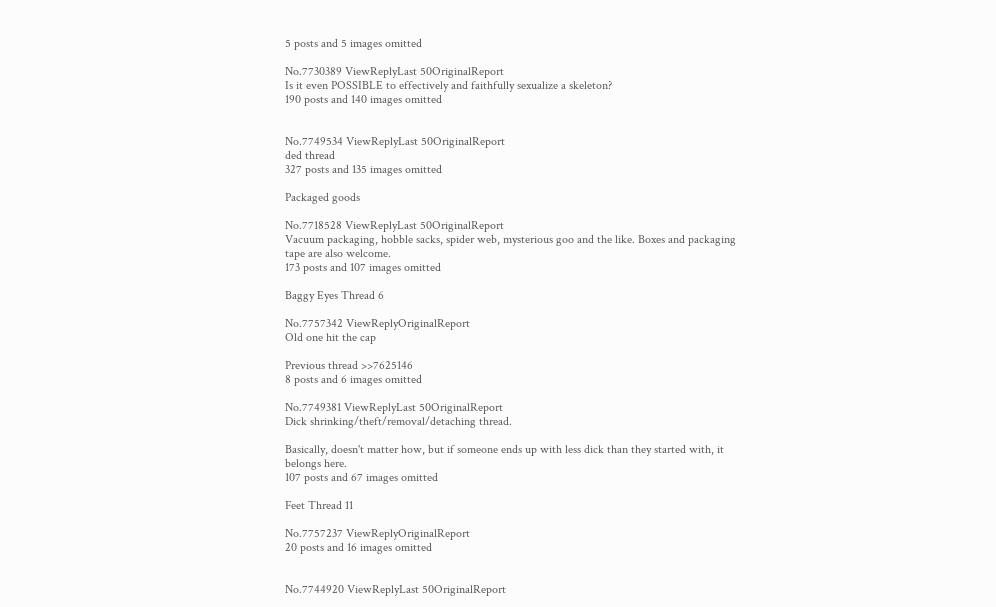5 posts and 5 images omitted

No.7730389 ViewReplyLast 50OriginalReport
Is it even POSSIBLE to effectively and faithfully sexualize a skeleton?
190 posts and 140 images omitted


No.7749534 ViewReplyLast 50OriginalReport
ded thread
327 posts and 135 images omitted

Packaged goods

No.7718528 ViewReplyLast 50OriginalReport
Vacuum packaging, hobble sacks, spider web, mysterious goo and the like. Boxes and packaging tape are also welcome.
173 posts and 107 images omitted

Baggy Eyes Thread 6

No.7757342 ViewReplyOriginalReport
Old one hit the cap

Previous thread >>7625146
8 posts and 6 images omitted

No.7749381 ViewReplyLast 50OriginalReport
Dick shrinking/theft/removal/detaching thread.

Basically, doesn't matter how, but if someone ends up with less dick than they started with, it belongs here.
107 posts and 67 images omitted

Feet Thread 11

No.7757237 ViewReplyOriginalReport
20 posts and 16 images omitted


No.7744920 ViewReplyLast 50OriginalReport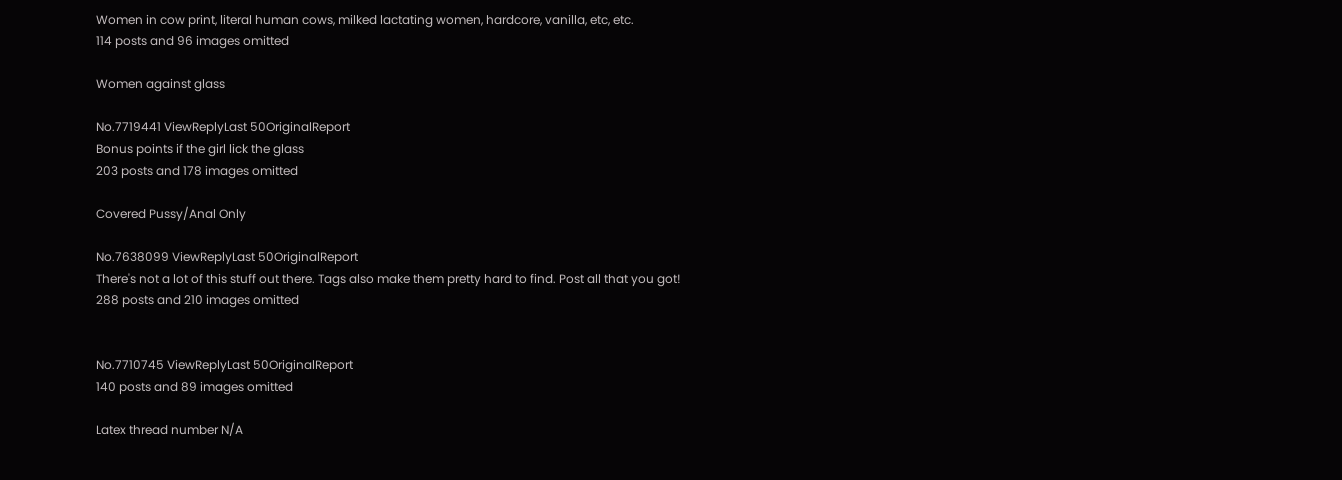Women in cow print, literal human cows, milked lactating women, hardcore, vanilla, etc, etc.
114 posts and 96 images omitted

Women against glass

No.7719441 ViewReplyLast 50OriginalReport
Bonus points if the girl lick the glass
203 posts and 178 images omitted

Covered Pussy/Anal Only

No.7638099 ViewReplyLast 50OriginalReport
There's not a lot of this stuff out there. Tags also make them pretty hard to find. Post all that you got!
288 posts and 210 images omitted


No.7710745 ViewReplyLast 50OriginalReport
140 posts and 89 images omitted

Latex thread number N/A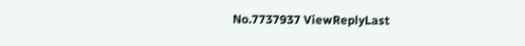No.7737937 ViewReplyLast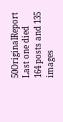50OriginalReport
Last one died
164 posts and 135 images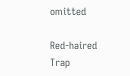omitted

Red-haired Trap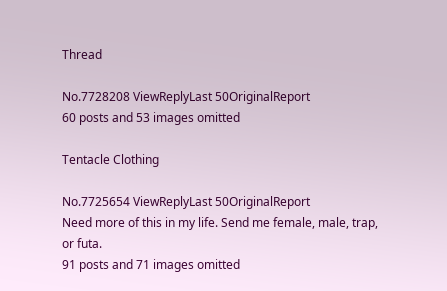Thread

No.7728208 ViewReplyLast 50OriginalReport
60 posts and 53 images omitted

Tentacle Clothing

No.7725654 ViewReplyLast 50OriginalReport
Need more of this in my life. Send me female, male, trap, or futa.
91 posts and 71 images omitted